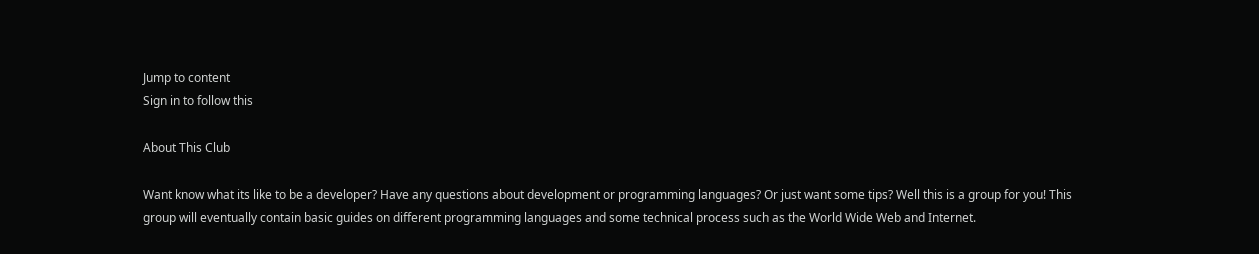Jump to content
Sign in to follow this

About This Club

Want know what its like to be a developer? Have any questions about development or programming languages? Or just want some tips? Well this is a group for you! This group will eventually contain basic guides on different programming languages and some technical process such as the World Wide Web and Internet.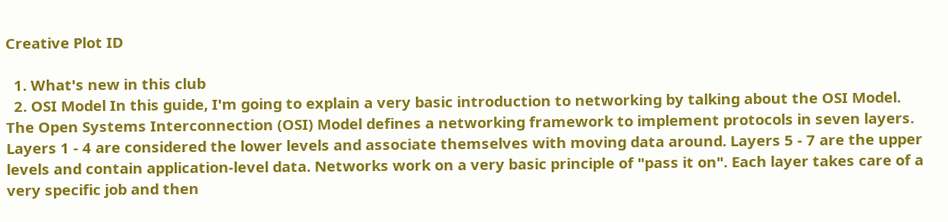Creative Plot ID

  1. What's new in this club
  2. OSI Model In this guide, I'm going to explain a very basic introduction to networking by talking about the OSI Model. The Open Systems Interconnection (OSI) Model defines a networking framework to implement protocols in seven layers. Layers 1 - 4 are considered the lower levels and associate themselves with moving data around. Layers 5 - 7 are the upper levels and contain application-level data. Networks work on a very basic principle of "pass it on". Each layer takes care of a very specific job and then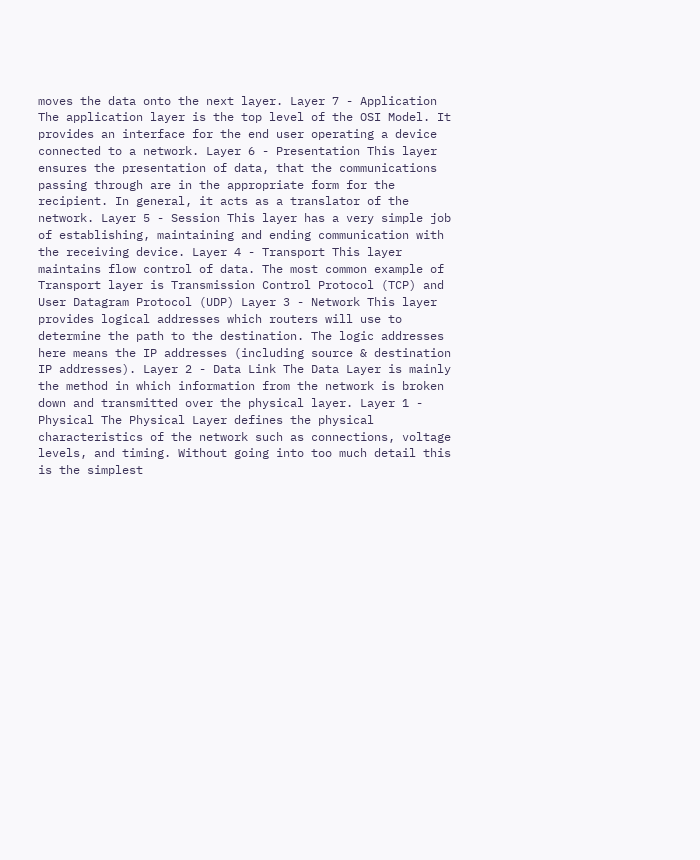moves the data onto the next layer. Layer 7 - Application The application layer is the top level of the OSI Model. It provides an interface for the end user operating a device connected to a network. Layer 6 - Presentation This layer ensures the presentation of data, that the communications passing through are in the appropriate form for the recipient. In general, it acts as a translator of the network. Layer 5 - Session This layer has a very simple job of establishing, maintaining and ending communication with the receiving device. Layer 4 - Transport This layer maintains flow control of data. The most common example of Transport layer is Transmission Control Protocol (TCP) and User Datagram Protocol (UDP) Layer 3 - Network This layer provides logical addresses which routers will use to determine the path to the destination. The logic addresses here means the IP addresses (including source & destination IP addresses). Layer 2 - Data Link The Data Layer is mainly the method in which information from the network is broken down and transmitted over the physical layer. Layer 1 - Physical The Physical Layer defines the physical characteristics of the network such as connections, voltage levels, and timing. Without going into too much detail this is the simplest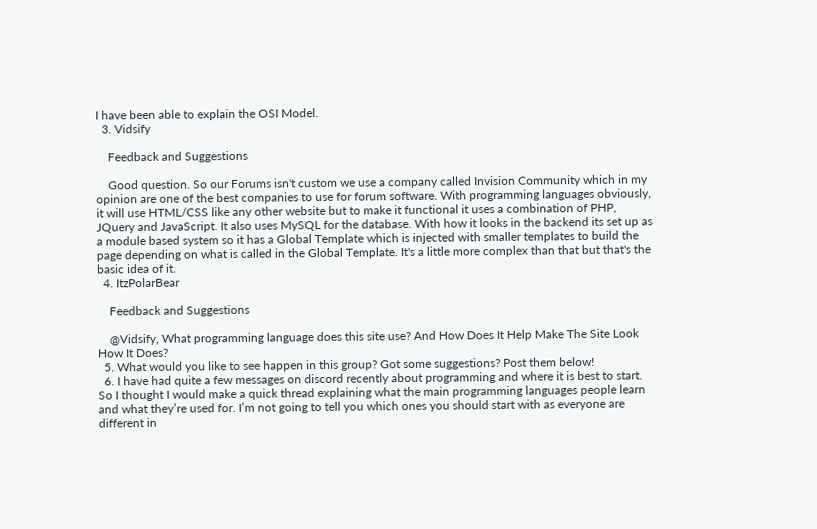I have been able to explain the OSI Model.
  3. Vidsify

    Feedback and Suggestions

    Good question. So our Forums isn't custom we use a company called Invision Community which in my opinion are one of the best companies to use for forum software. With programming languages obviously, it will use HTML/CSS like any other website but to make it functional it uses a combination of PHP, JQuery and JavaScript. It also uses MySQL for the database. With how it looks in the backend its set up as a module based system so it has a Global Template which is injected with smaller templates to build the page depending on what is called in the Global Template. It's a little more complex than that but that's the basic idea of it.
  4. ItzPolarBear

    Feedback and Suggestions

    @Vidsify, What programming language does this site use? And How Does It Help Make The Site Look How It Does?
  5. What would you like to see happen in this group? Got some suggestions? Post them below!
  6. I have had quite a few messages on discord recently about programming and where it is best to start. So I thought I would make a quick thread explaining what the main programming languages people learn and what they’re used for. I’m not going to tell you which ones you should start with as everyone are different in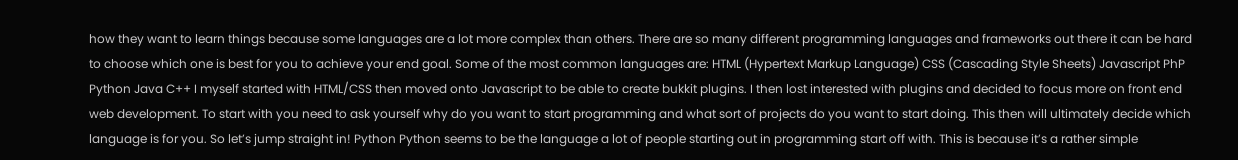how they want to learn things because some languages are a lot more complex than others. There are so many different programming languages and frameworks out there it can be hard to choose which one is best for you to achieve your end goal. Some of the most common languages are: HTML (Hypertext Markup Language) CSS (Cascading Style Sheets) Javascript PhP Python Java C++ I myself started with HTML/CSS then moved onto Javascript to be able to create bukkit plugins. I then lost interested with plugins and decided to focus more on front end web development. To start with you need to ask yourself why do you want to start programming and what sort of projects do you want to start doing. This then will ultimately decide which language is for you. So let’s jump straight in! Python Python seems to be the language a lot of people starting out in programming start off with. This is because it’s a rather simple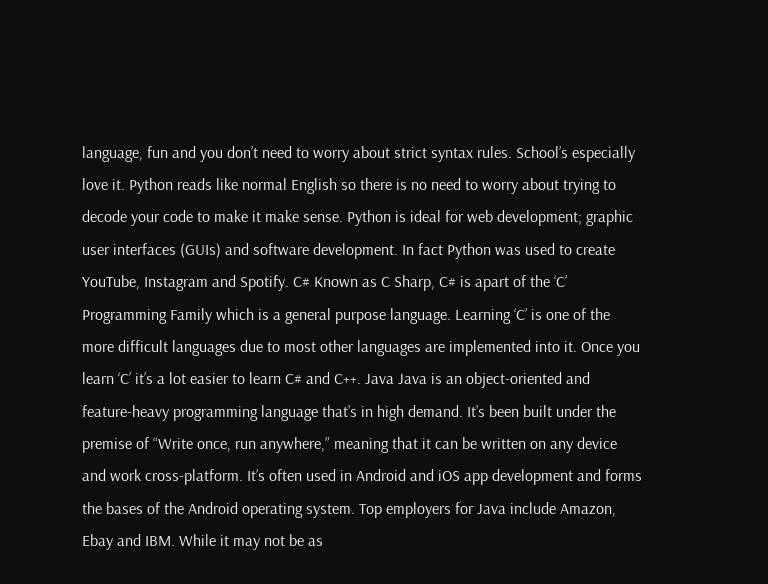language, fun and you don’t need to worry about strict syntax rules. School’s especially love it. Python reads like normal English so there is no need to worry about trying to decode your code to make it make sense. Python is ideal for web development; graphic user interfaces (GUIs) and software development. In fact Python was used to create YouTube, Instagram and Spotify. C# Known as C Sharp, C# is apart of the ‘C’ Programming Family which is a general purpose language. Learning ‘C’ is one of the more difficult languages due to most other languages are implemented into it. Once you learn ‘C’ it’s a lot easier to learn C# and C++. Java Java is an object-oriented and feature-heavy programming language that’s in high demand. It’s been built under the premise of “Write once, run anywhere,” meaning that it can be written on any device and work cross-platform. It’s often used in Android and iOS app development and forms the bases of the Android operating system. Top employers for Java include Amazon, Ebay and IBM. While it may not be as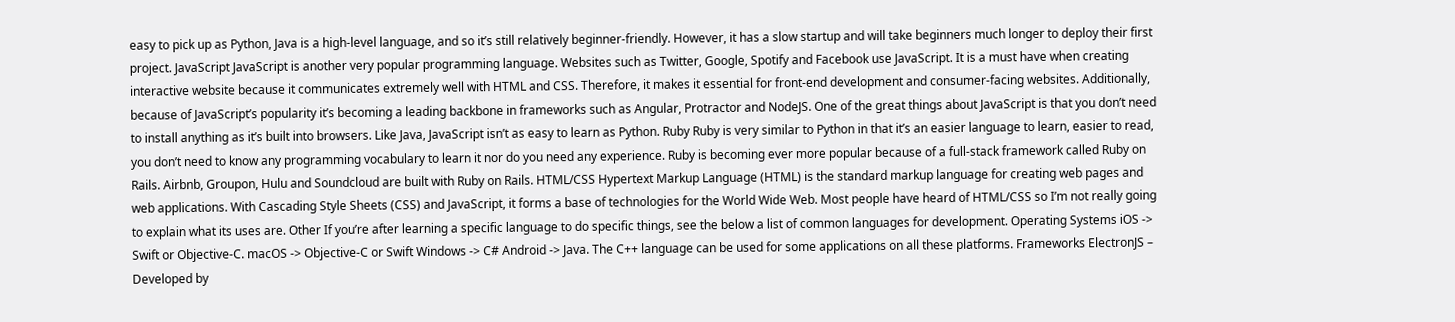easy to pick up as Python, Java is a high-level language, and so it’s still relatively beginner-friendly. However, it has a slow startup and will take beginners much longer to deploy their first project. JavaScript JavaScript is another very popular programming language. Websites such as Twitter, Google, Spotify and Facebook use JavaScript. It is a must have when creating interactive website because it communicates extremely well with HTML and CSS. Therefore, it makes it essential for front-end development and consumer-facing websites. Additionally, because of JavaScript’s popularity it’s becoming a leading backbone in frameworks such as Angular, Protractor and NodeJS. One of the great things about JavaScript is that you don’t need to install anything as it’s built into browsers. Like Java, JavaScript isn’t as easy to learn as Python. Ruby Ruby is very similar to Python in that it’s an easier language to learn, easier to read, you don’t need to know any programming vocabulary to learn it nor do you need any experience. Ruby is becoming ever more popular because of a full-stack framework called Ruby on Rails. Airbnb, Groupon, Hulu and Soundcloud are built with Ruby on Rails. HTML/CSS Hypertext Markup Language (HTML) is the standard markup language for creating web pages and web applications. With Cascading Style Sheets (CSS) and JavaScript, it forms a base of technologies for the World Wide Web. Most people have heard of HTML/CSS so I’m not really going to explain what its uses are. Other If you’re after learning a specific language to do specific things, see the below a list of common languages for development. Operating Systems iOS -> Swift or Objective-C. macOS -> Objective-C or Swift Windows -> C# Android -> Java. The C++ language can be used for some applications on all these platforms. Frameworks ElectronJS – Developed by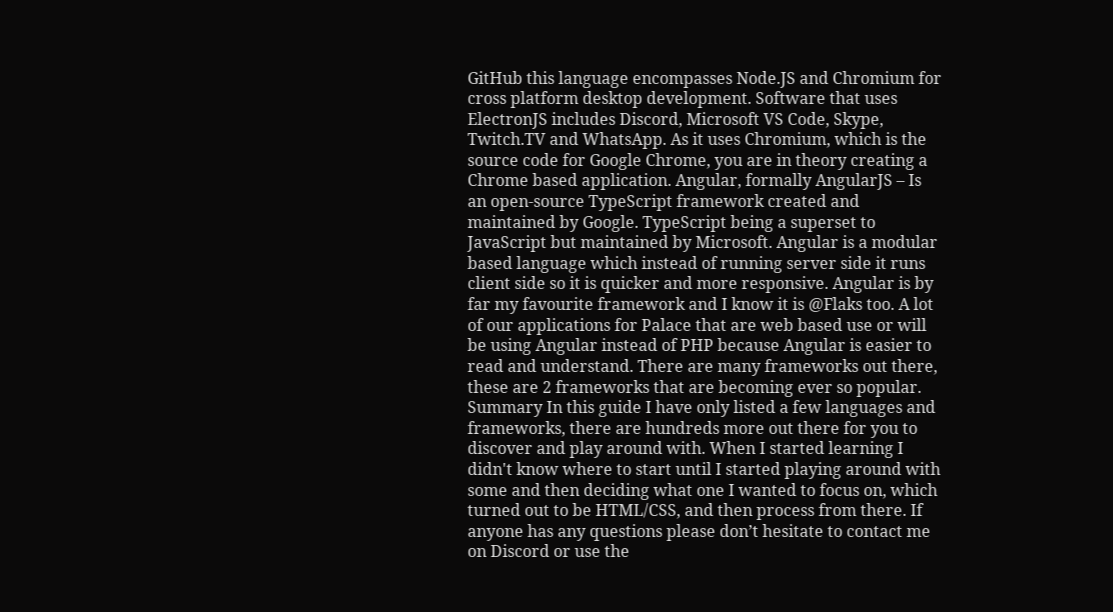GitHub this language encompasses Node.JS and Chromium for cross platform desktop development. Software that uses ElectronJS includes Discord, Microsoft VS Code, Skype, Twitch.TV and WhatsApp. As it uses Chromium, which is the source code for Google Chrome, you are in theory creating a Chrome based application. Angular, formally AngularJS – Is an open-source TypeScript framework created and maintained by Google. TypeScript being a superset to JavaScript but maintained by Microsoft. Angular is a modular based language which instead of running server side it runs client side so it is quicker and more responsive. Angular is by far my favourite framework and I know it is @Flaks too. A lot of our applications for Palace that are web based use or will be using Angular instead of PHP because Angular is easier to read and understand. There are many frameworks out there, these are 2 frameworks that are becoming ever so popular. Summary In this guide I have only listed a few languages and frameworks, there are hundreds more out there for you to discover and play around with. When I started learning I didn't know where to start until I started playing around with some and then deciding what one I wanted to focus on, which turned out to be HTML/CSS, and then process from there. If anyone has any questions please don’t hesitate to contact me on Discord or use the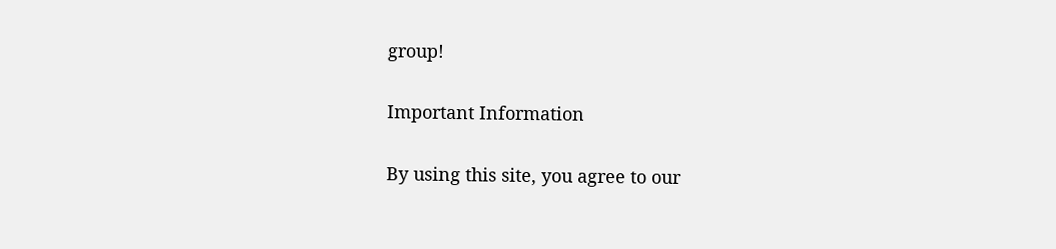group!

Important Information

By using this site, you agree to our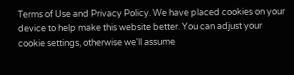Terms of Use and Privacy Policy. We have placed cookies on your device to help make this website better. You can adjust your cookie settings, otherwise we'll assume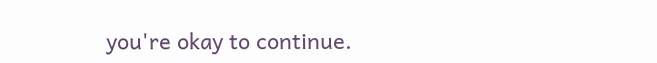you're okay to continue.